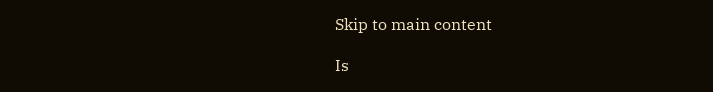Skip to main content

Is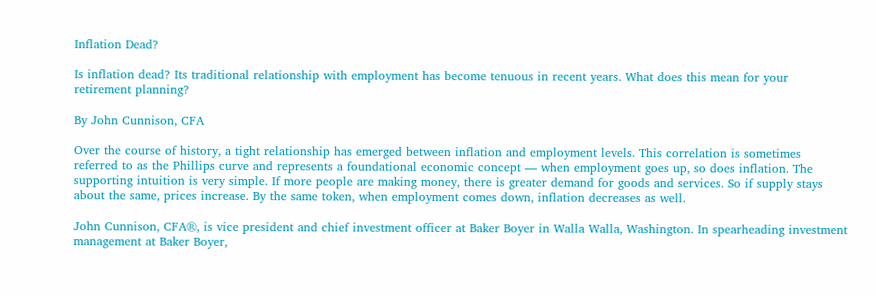Inflation Dead?

Is inflation dead? Its traditional relationship with employment has become tenuous in recent years. What does this mean for your retirement planning?

By John Cunnison, CFA

Over the course of history, a tight relationship has emerged between inflation and employment levels. This correlation is sometimes referred to as the Phillips curve and represents a foundational economic concept — when employment goes up, so does inflation. The supporting intuition is very simple. If more people are making money, there is greater demand for goods and services. So if supply stays about the same, prices increase. By the same token, when employment comes down, inflation decreases as well.

John Cunnison, CFA®, is vice president and chief investment officer at Baker Boyer in Walla Walla, Washington. In spearheading investment management at Baker Boyer,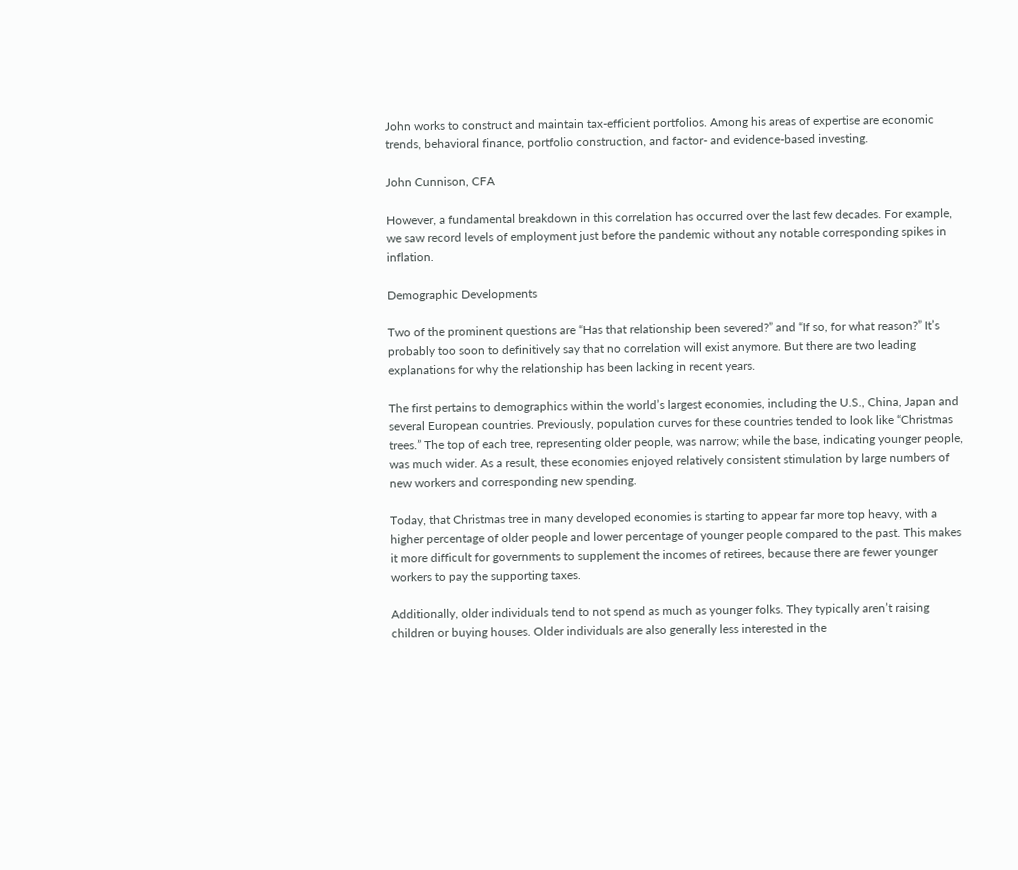John works to construct and maintain tax-efficient portfolios. Among his areas of expertise are economic trends, behavioral finance, portfolio construction, and factor- and evidence-based investing.

John Cunnison, CFA

However, a fundamental breakdown in this correlation has occurred over the last few decades. For example, we saw record levels of employment just before the pandemic without any notable corresponding spikes in inflation.

Demographic Developments

Two of the prominent questions are “Has that relationship been severed?” and “If so, for what reason?” It’s probably too soon to definitively say that no correlation will exist anymore. But there are two leading explanations for why the relationship has been lacking in recent years.

The first pertains to demographics within the world’s largest economies, including the U.S., China, Japan and several European countries. Previously, population curves for these countries tended to look like “Christmas trees.” The top of each tree, representing older people, was narrow; while the base, indicating younger people, was much wider. As a result, these economies enjoyed relatively consistent stimulation by large numbers of new workers and corresponding new spending.

Today, that Christmas tree in many developed economies is starting to appear far more top heavy, with a higher percentage of older people and lower percentage of younger people compared to the past. This makes it more difficult for governments to supplement the incomes of retirees, because there are fewer younger workers to pay the supporting taxes.

Additionally, older individuals tend to not spend as much as younger folks. They typically aren’t raising children or buying houses. Older individuals are also generally less interested in the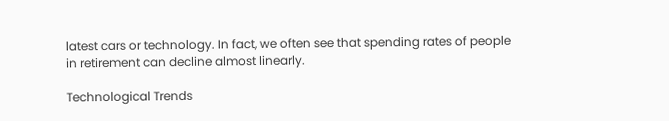latest cars or technology. In fact, we often see that spending rates of people in retirement can decline almost linearly.

Technological Trends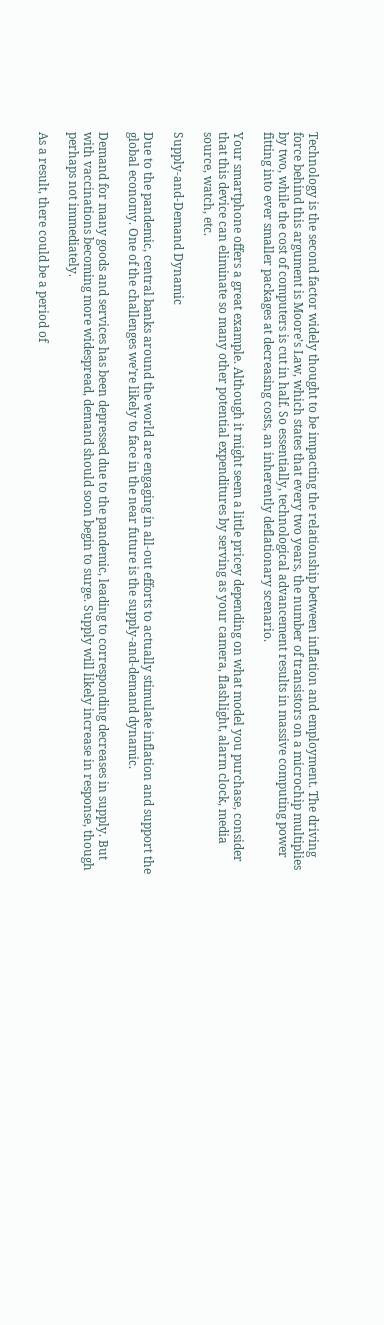Technology is the second factor widely thought to be impacting the relationship between inflation and employment. The driving force behind this argument is Moore’s Law, which states that every two years, the number of transistors on a microchip multiplies by two, while the cost of computers is cut in half. So essentially, technological advancement results in massive computing power fitting into ever smaller packages at decreasing costs, an inherently deflationary scenario.

Your smartphone offers a great example. Although it might seem a little pricey depending on what model you purchase, consider that this device can eliminate so many other potential expenditures by serving as your camera, flashlight, alarm clock, media source, watch, etc.

Supply-and-Demand Dynamic

Due to the pandemic, central banks around the world are engaging in all-out efforts to actually stimulate inflation and support the global economy. One of the challenges we’re likely to face in the near future is the supply-and-demand dynamic.

Demand for many goods and services has been depressed due to the pandemic, leading to corresponding decreases in supply. But with vaccinations becoming more widespread, demand should soon begin to surge. Supply will likely increase in response, though perhaps not immediately.

As a result, there could be a period of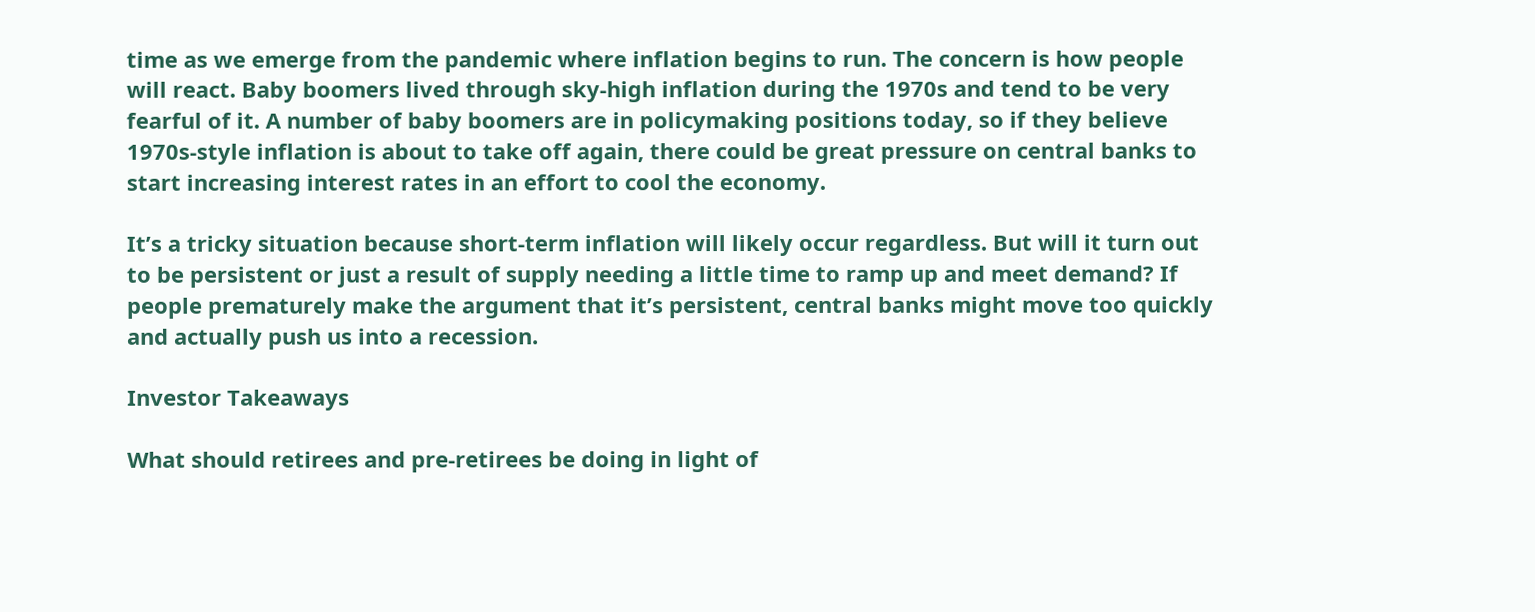time as we emerge from the pandemic where inflation begins to run. The concern is how people will react. Baby boomers lived through sky-high inflation during the 1970s and tend to be very fearful of it. A number of baby boomers are in policymaking positions today, so if they believe 1970s-style inflation is about to take off again, there could be great pressure on central banks to start increasing interest rates in an effort to cool the economy.

It’s a tricky situation because short-term inflation will likely occur regardless. But will it turn out to be persistent or just a result of supply needing a little time to ramp up and meet demand? If people prematurely make the argument that it’s persistent, central banks might move too quickly and actually push us into a recession.

Investor Takeaways

What should retirees and pre-retirees be doing in light of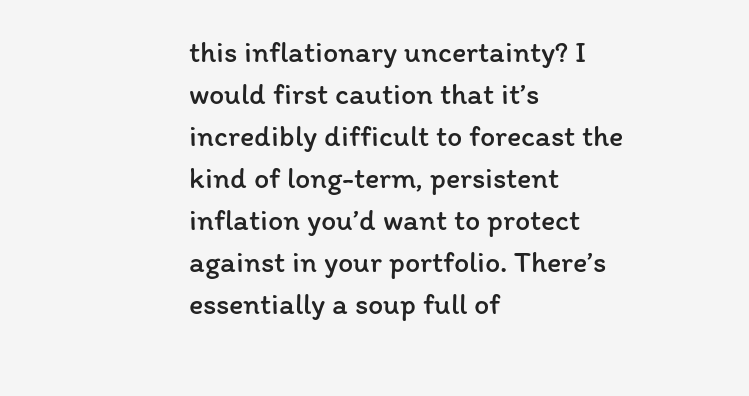this inflationary uncertainty? I would first caution that it’s incredibly difficult to forecast the kind of long-term, persistent inflation you’d want to protect against in your portfolio. There’s essentially a soup full of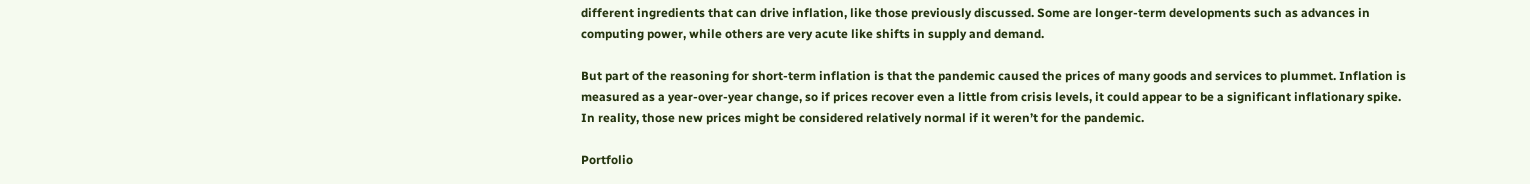different ingredients that can drive inflation, like those previously discussed. Some are longer-term developments such as advances in computing power, while others are very acute like shifts in supply and demand.

But part of the reasoning for short-term inflation is that the pandemic caused the prices of many goods and services to plummet. Inflation is measured as a year-over-year change, so if prices recover even a little from crisis levels, it could appear to be a significant inflationary spike. In reality, those new prices might be considered relatively normal if it weren’t for the pandemic.

Portfolio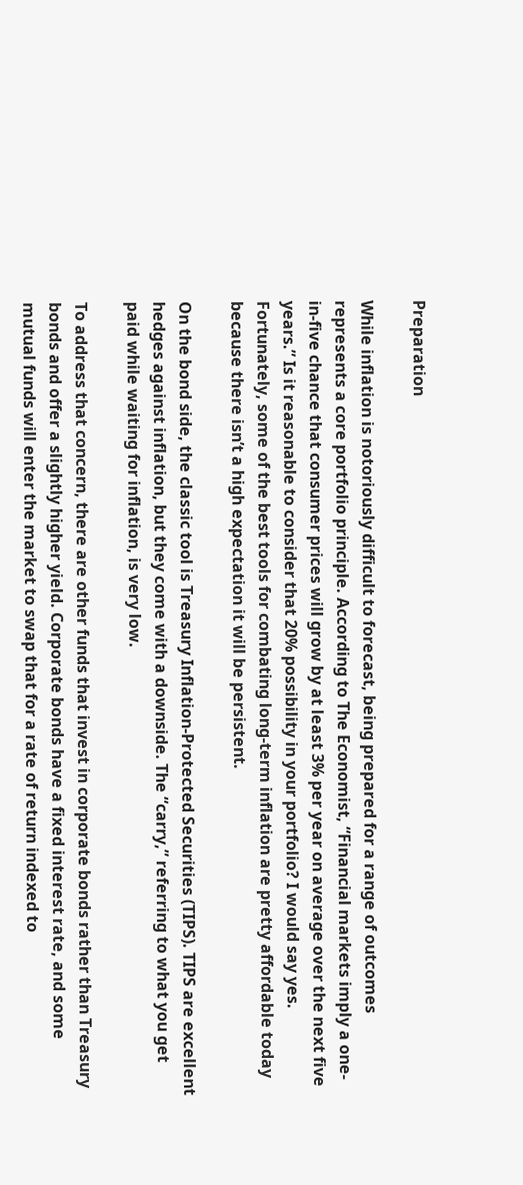Preparation

While inflation is notoriously difficult to forecast, being prepared for a range of outcomes represents a core portfolio principle. According to The Economist, “Financial markets imply a one-in-five chance that consumer prices will grow by at least 3% per year on average over the next five years.” Is it reasonable to consider that 20% possibility in your portfolio? I would say yes. Fortunately, some of the best tools for combating long-term inflation are pretty affordable today because there isn’t a high expectation it will be persistent.

On the bond side, the classic tool is Treasury Inflation-Protected Securities (TIPS). TIPS are excellent hedges against inflation, but they come with a downside. The “carry,” referring to what you get paid while waiting for inflation, is very low.

To address that concern, there are other funds that invest in corporate bonds rather than Treasury bonds and offer a slightly higher yield. Corporate bonds have a fixed interest rate, and some mutual funds will enter the market to swap that for a rate of return indexed to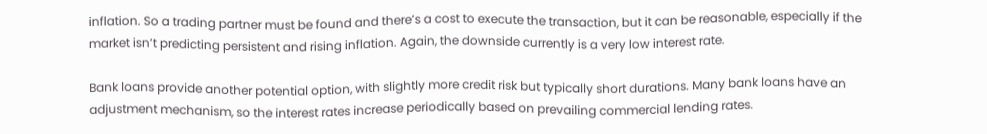inflation. So a trading partner must be found and there’s a cost to execute the transaction, but it can be reasonable, especially if the market isn’t predicting persistent and rising inflation. Again, the downside currently is a very low interest rate.

Bank loans provide another potential option, with slightly more credit risk but typically short durations. Many bank loans have an adjustment mechanism, so the interest rates increase periodically based on prevailing commercial lending rates.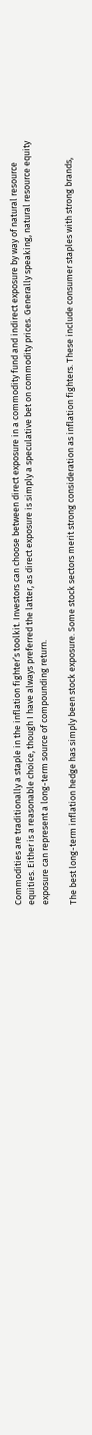Commodities are traditionally a staple in the inflation fighter’s toolkit. Investors can choose between direct exposure in a commodity fund and indirect exposure by way of natural resource equities. Either is a reasonable choice, though I have always preferred the latter, as direct exposure is simply a speculative bet on commodity prices. Generally speaking, natural resource equity exposure can represent a long-term source of compounding return.

The best long-term inflation hedge has simply been stock exposure. Some stock sectors merit strong consideration as inflation fighters. These include consumer staples with strong brands,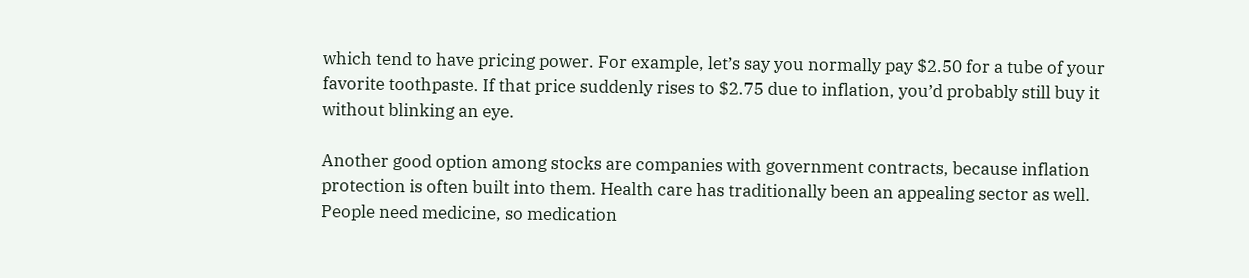which tend to have pricing power. For example, let’s say you normally pay $2.50 for a tube of your favorite toothpaste. If that price suddenly rises to $2.75 due to inflation, you’d probably still buy it without blinking an eye.

Another good option among stocks are companies with government contracts, because inflation protection is often built into them. Health care has traditionally been an appealing sector as well. People need medicine, so medication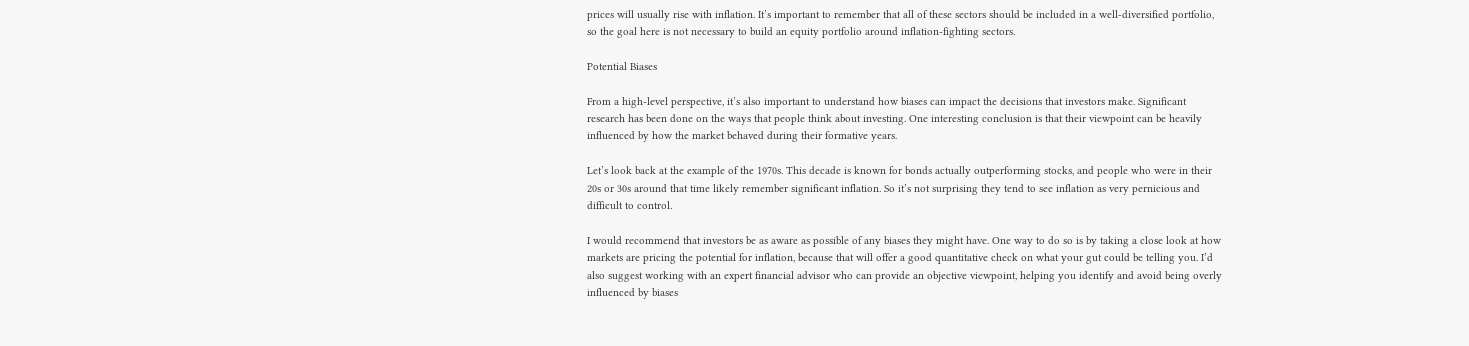prices will usually rise with inflation. It’s important to remember that all of these sectors should be included in a well-diversified portfolio, so the goal here is not necessary to build an equity portfolio around inflation-fighting sectors.

Potential Biases

From a high-level perspective, it’s also important to understand how biases can impact the decisions that investors make. Significant research has been done on the ways that people think about investing. One interesting conclusion is that their viewpoint can be heavily influenced by how the market behaved during their formative years.

Let’s look back at the example of the 1970s. This decade is known for bonds actually outperforming stocks, and people who were in their 20s or 30s around that time likely remember significant inflation. So it’s not surprising they tend to see inflation as very pernicious and difficult to control.

I would recommend that investors be as aware as possible of any biases they might have. One way to do so is by taking a close look at how markets are pricing the potential for inflation, because that will offer a good quantitative check on what your gut could be telling you. I’d also suggest working with an expert financial advisor who can provide an objective viewpoint, helping you identify and avoid being overly influenced by biases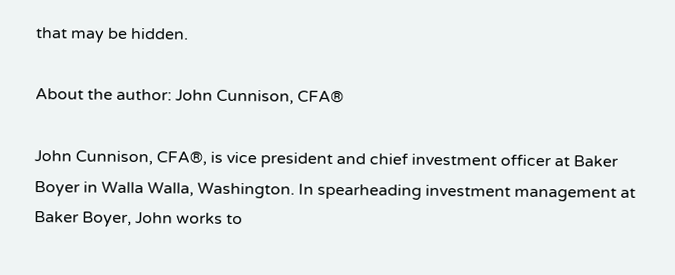that may be hidden.

About the author: John Cunnison, CFA®

John Cunnison, CFA®, is vice president and chief investment officer at Baker Boyer in Walla Walla, Washington. In spearheading investment management at Baker Boyer, John works to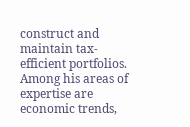construct and maintain tax-efficient portfolios. Among his areas of expertise are economic trends,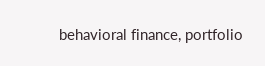behavioral finance, portfolio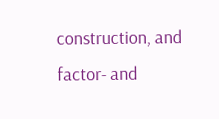construction, and factor- and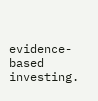evidence-based investing.